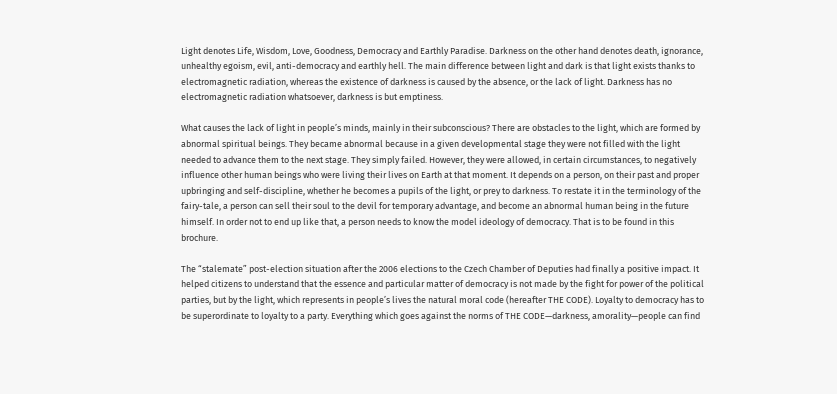Light denotes Life, Wisdom, Love, Goodness, Democracy and Earthly Paradise. Darkness on the other hand denotes death, ignorance, unhealthy egoism, evil, anti-democracy and earthly hell. The main difference between light and dark is that light exists thanks to electromagnetic radiation, whereas the existence of darkness is caused by the absence, or the lack of light. Darkness has no electromagnetic radiation whatsoever, darkness is but emptiness.

What causes the lack of light in people’s minds, mainly in their subconscious? There are obstacles to the light, which are formed by abnormal spiritual beings. They became abnormal because in a given developmental stage they were not filled with the light needed to advance them to the next stage. They simply failed. However, they were allowed, in certain circumstances, to negatively influence other human beings who were living their lives on Earth at that moment. It depends on a person, on their past and proper upbringing and self-discipline, whether he becomes a pupils of the light, or prey to darkness. To restate it in the terminology of the fairy-tale, a person can sell their soul to the devil for temporary advantage, and become an abnormal human being in the future himself. In order not to end up like that, a person needs to know the model ideology of democracy. That is to be found in this brochure.

The “stalemate” post-election situation after the 2006 elections to the Czech Chamber of Deputies had finally a positive impact. It helped citizens to understand that the essence and particular matter of democracy is not made by the fight for power of the political parties, but by the light, which represents in people’s lives the natural moral code (hereafter THE CODE). Loyalty to democracy has to be superordinate to loyalty to a party. Everything which goes against the norms of THE CODE—darkness, amorality—people can find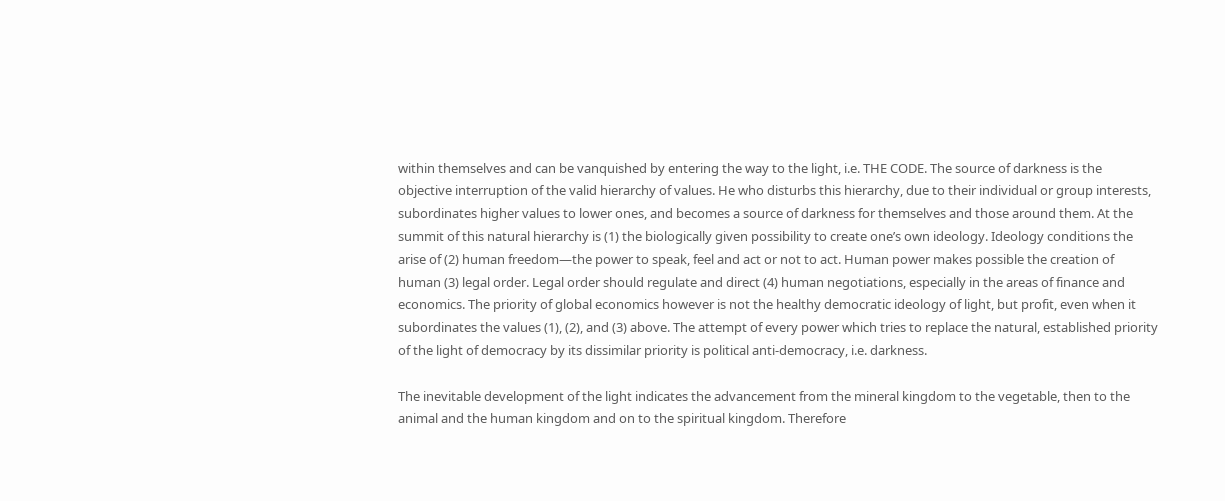within themselves and can be vanquished by entering the way to the light, i.e. THE CODE. The source of darkness is the objective interruption of the valid hierarchy of values. He who disturbs this hierarchy, due to their individual or group interests, subordinates higher values to lower ones, and becomes a source of darkness for themselves and those around them. At the summit of this natural hierarchy is (1) the biologically given possibility to create one’s own ideology. Ideology conditions the arise of (2) human freedom—the power to speak, feel and act or not to act. Human power makes possible the creation of human (3) legal order. Legal order should regulate and direct (4) human negotiations, especially in the areas of finance and economics. The priority of global economics however is not the healthy democratic ideology of light, but profit, even when it subordinates the values (1), (2), and (3) above. The attempt of every power which tries to replace the natural, established priority of the light of democracy by its dissimilar priority is political anti-democracy, i.e. darkness.

The inevitable development of the light indicates the advancement from the mineral kingdom to the vegetable, then to the animal and the human kingdom and on to the spiritual kingdom. Therefore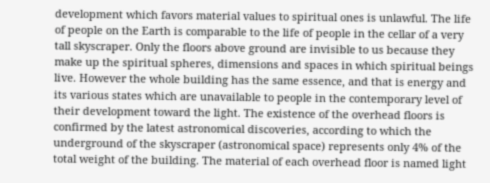development which favors material values to spiritual ones is unlawful. The life of people on the Earth is comparable to the life of people in the cellar of a very tall skyscraper. Only the floors above ground are invisible to us because they make up the spiritual spheres, dimensions and spaces in which spiritual beings live. However the whole building has the same essence, and that is energy and its various states which are unavailable to people in the contemporary level of their development toward the light. The existence of the overhead floors is confirmed by the latest astronomical discoveries, according to which the underground of the skyscraper (astronomical space) represents only 4% of the total weight of the building. The material of each overhead floor is named light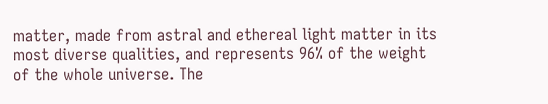matter, made from astral and ethereal light matter in its most diverse qualities, and represents 96% of the weight of the whole universe. The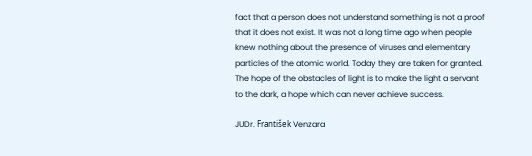fact that a person does not understand something is not a proof that it does not exist. It was not a long time ago when people knew nothing about the presence of viruses and elementary particles of the atomic world. Today they are taken for granted. The hope of the obstacles of light is to make the light a servant to the dark, a hope which can never achieve success.

JUDr. František Venzara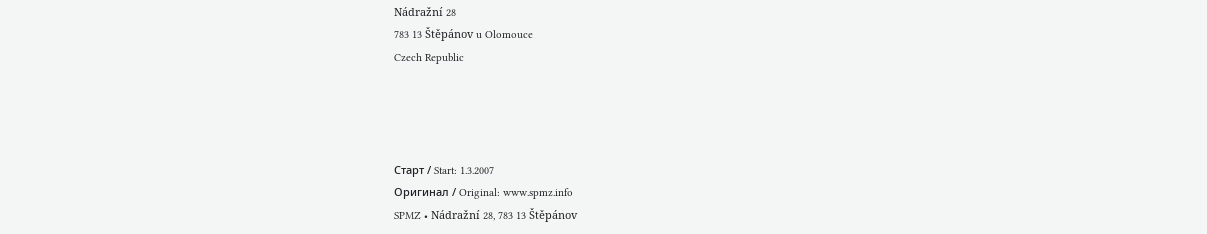Nádražní 28
783 13 Štěpánov u Olomouce
Czech Republic




Cтарт / Start: 1.3.2007
Oригинал / Original: www.spmz.info
SPMZ • Nádražní 28, 783 13 Štěpánov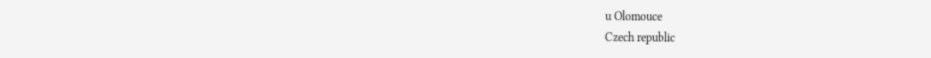u Olomouce
Czech republic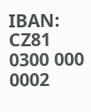IBAN: CZ81 0300 000 0002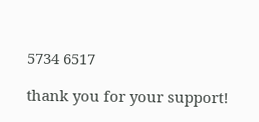5734 6517

thank you for your support!